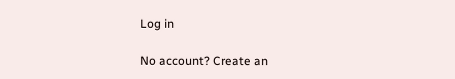Log in

No account? Create an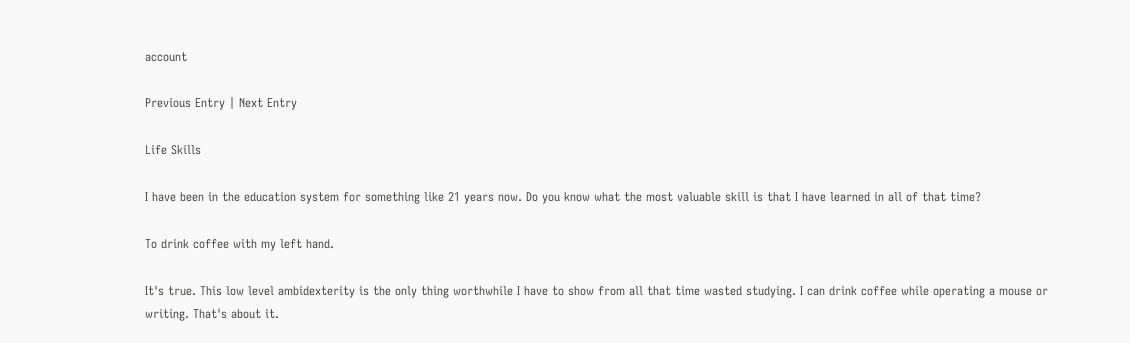account

Previous Entry | Next Entry

Life Skills

I have been in the education system for something like 21 years now. Do you know what the most valuable skill is that I have learned in all of that time?

To drink coffee with my left hand.

It's true. This low level ambidexterity is the only thing worthwhile I have to show from all that time wasted studying. I can drink coffee while operating a mouse or writing. That's about it.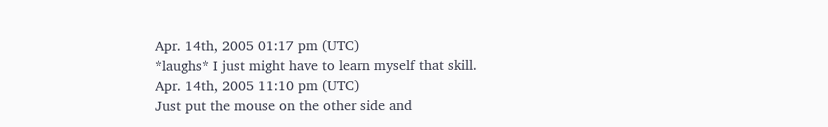Apr. 14th, 2005 01:17 pm (UTC)
*laughs* I just might have to learn myself that skill.
Apr. 14th, 2005 11:10 pm (UTC)
Just put the mouse on the other side and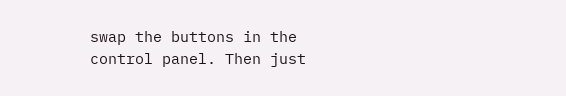swap the buttons in the control panel. Then just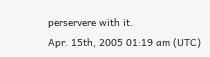perservere with it.
Apr. 15th, 2005 01:19 am (UTC)